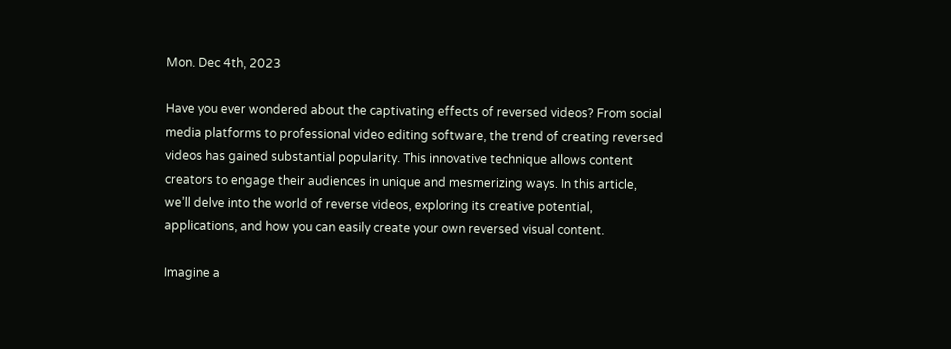Mon. Dec 4th, 2023

Have you ever wondered about the captivating effects of reversed videos? From social media platforms to professional video editing software, the trend of creating reversed videos has gained substantial popularity. This innovative technique allows content creators to engage their audiences in unique and mesmerizing ways. In this article, we’ll delve into the world of reverse videos, exploring its creative potential, applications, and how you can easily create your own reversed visual content.

Imagine a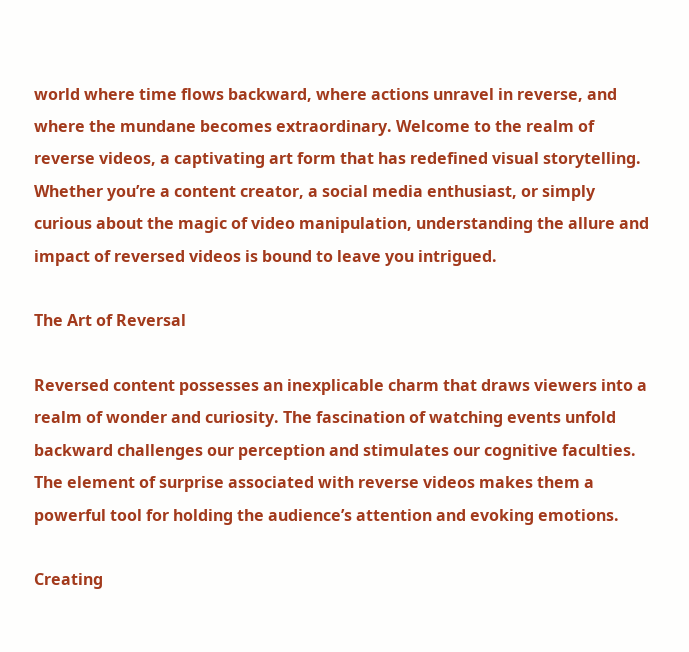world where time flows backward, where actions unravel in reverse, and where the mundane becomes extraordinary. Welcome to the realm of reverse videos, a captivating art form that has redefined visual storytelling. Whether you’re a content creator, a social media enthusiast, or simply curious about the magic of video manipulation, understanding the allure and impact of reversed videos is bound to leave you intrigued.

The Art of Reversal

Reversed content possesses an inexplicable charm that draws viewers into a realm of wonder and curiosity. The fascination of watching events unfold backward challenges our perception and stimulates our cognitive faculties. The element of surprise associated with reverse videos makes them a powerful tool for holding the audience’s attention and evoking emotions.

Creating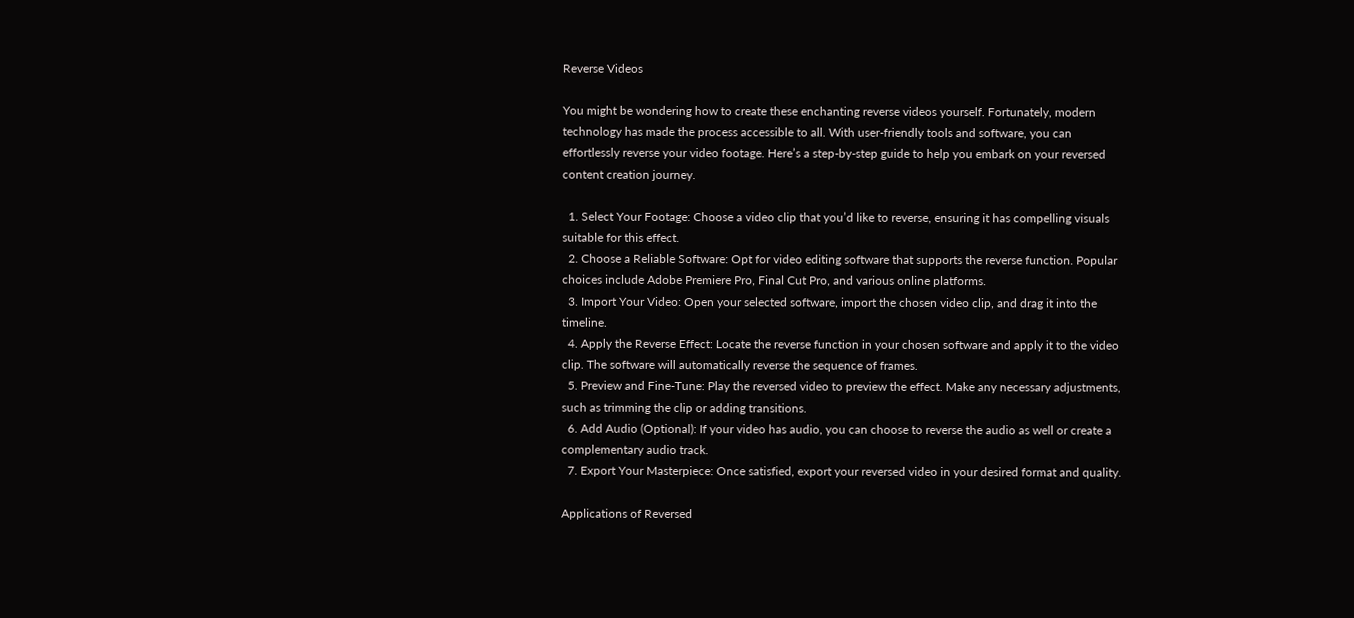Reverse Videos

You might be wondering how to create these enchanting reverse videos yourself. Fortunately, modern technology has made the process accessible to all. With user-friendly tools and software, you can effortlessly reverse your video footage. Here’s a step-by-step guide to help you embark on your reversed content creation journey.

  1. Select Your Footage: Choose a video clip that you’d like to reverse, ensuring it has compelling visuals suitable for this effect.
  2. Choose a Reliable Software: Opt for video editing software that supports the reverse function. Popular choices include Adobe Premiere Pro, Final Cut Pro, and various online platforms.
  3. Import Your Video: Open your selected software, import the chosen video clip, and drag it into the timeline.
  4. Apply the Reverse Effect: Locate the reverse function in your chosen software and apply it to the video clip. The software will automatically reverse the sequence of frames.
  5. Preview and Fine-Tune: Play the reversed video to preview the effect. Make any necessary adjustments, such as trimming the clip or adding transitions.
  6. Add Audio (Optional): If your video has audio, you can choose to reverse the audio as well or create a complementary audio track.
  7. Export Your Masterpiece: Once satisfied, export your reversed video in your desired format and quality.

Applications of Reversed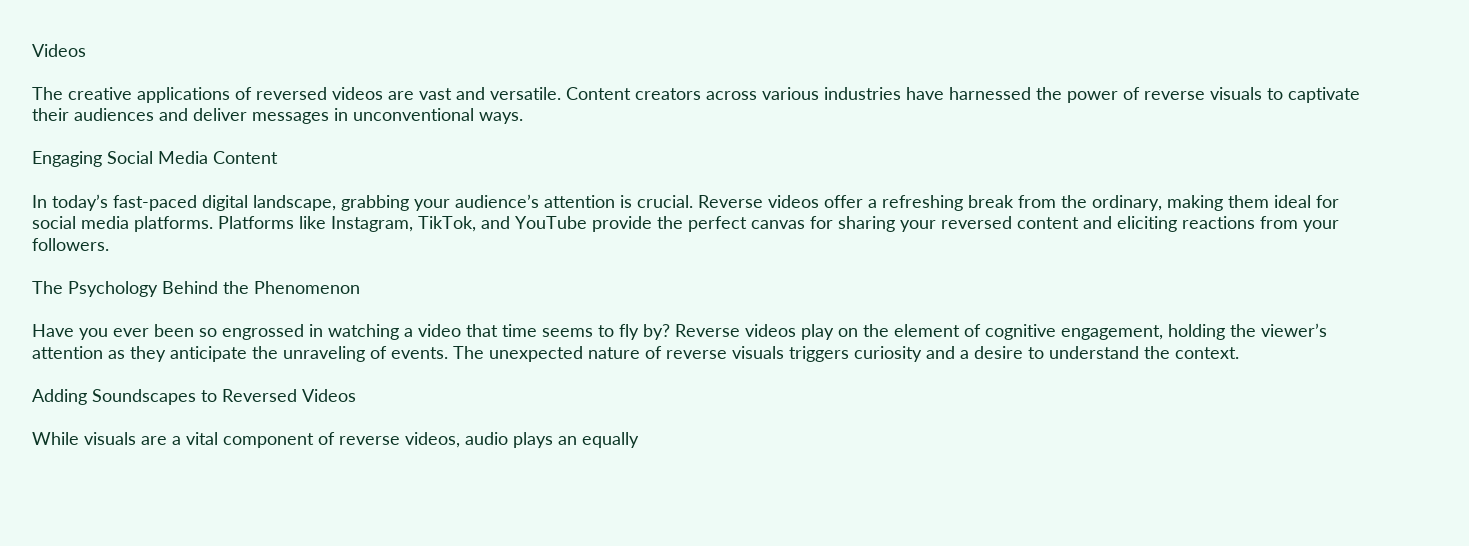Videos

The creative applications of reversed videos are vast and versatile. Content creators across various industries have harnessed the power of reverse visuals to captivate their audiences and deliver messages in unconventional ways.

Engaging Social Media Content

In today’s fast-paced digital landscape, grabbing your audience’s attention is crucial. Reverse videos offer a refreshing break from the ordinary, making them ideal for social media platforms. Platforms like Instagram, TikTok, and YouTube provide the perfect canvas for sharing your reversed content and eliciting reactions from your followers.

The Psychology Behind the Phenomenon

Have you ever been so engrossed in watching a video that time seems to fly by? Reverse videos play on the element of cognitive engagement, holding the viewer’s attention as they anticipate the unraveling of events. The unexpected nature of reverse visuals triggers curiosity and a desire to understand the context.

Adding Soundscapes to Reversed Videos

While visuals are a vital component of reverse videos, audio plays an equally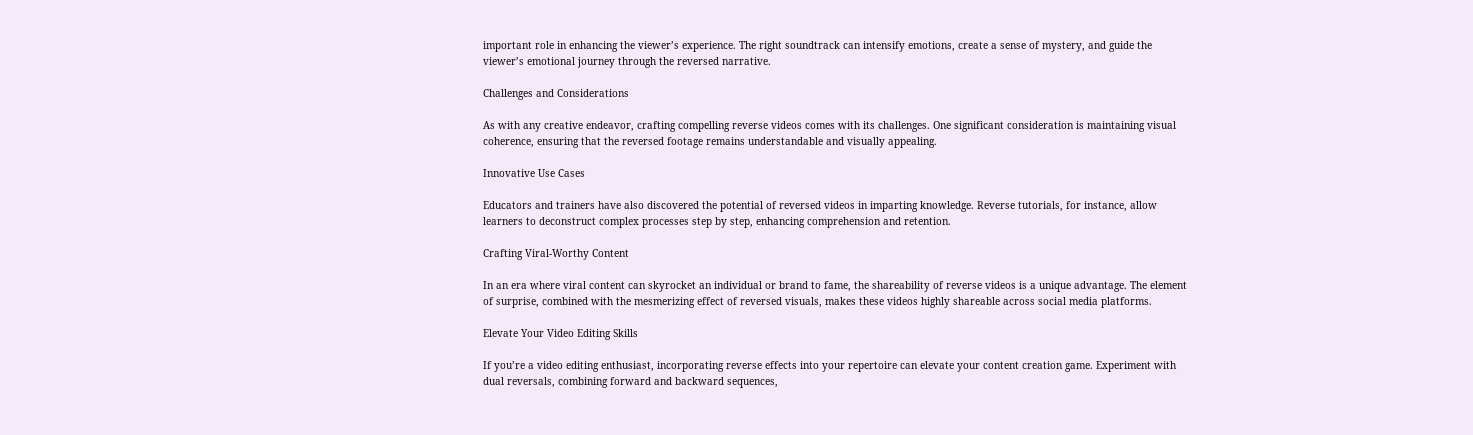important role in enhancing the viewer’s experience. The right soundtrack can intensify emotions, create a sense of mystery, and guide the viewer’s emotional journey through the reversed narrative.

Challenges and Considerations

As with any creative endeavor, crafting compelling reverse videos comes with its challenges. One significant consideration is maintaining visual coherence, ensuring that the reversed footage remains understandable and visually appealing.

Innovative Use Cases

Educators and trainers have also discovered the potential of reversed videos in imparting knowledge. Reverse tutorials, for instance, allow learners to deconstruct complex processes step by step, enhancing comprehension and retention.

Crafting Viral-Worthy Content

In an era where viral content can skyrocket an individual or brand to fame, the shareability of reverse videos is a unique advantage. The element of surprise, combined with the mesmerizing effect of reversed visuals, makes these videos highly shareable across social media platforms.

Elevate Your Video Editing Skills

If you’re a video editing enthusiast, incorporating reverse effects into your repertoire can elevate your content creation game. Experiment with dual reversals, combining forward and backward sequences,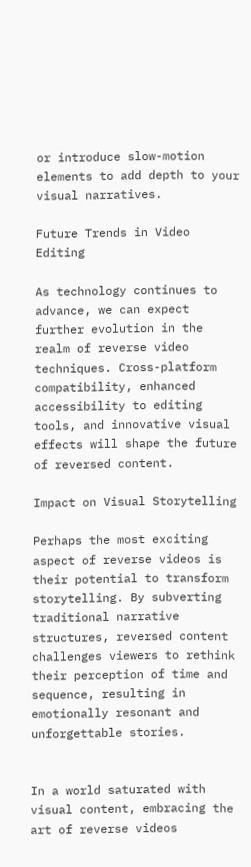or introduce slow-motion elements to add depth to your visual narratives.

Future Trends in Video Editing

As technology continues to advance, we can expect further evolution in the realm of reverse video techniques. Cross-platform compatibility, enhanced accessibility to editing tools, and innovative visual effects will shape the future of reversed content.

Impact on Visual Storytelling

Perhaps the most exciting aspect of reverse videos is their potential to transform storytelling. By subverting traditional narrative structures, reversed content challenges viewers to rethink their perception of time and sequence, resulting in emotionally resonant and unforgettable stories.


In a world saturated with visual content, embracing the art of reverse videos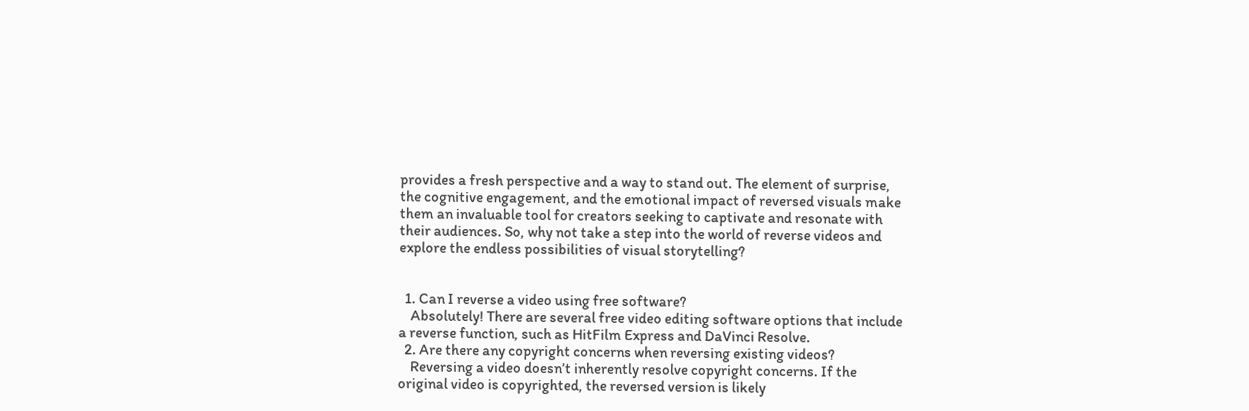provides a fresh perspective and a way to stand out. The element of surprise, the cognitive engagement, and the emotional impact of reversed visuals make them an invaluable tool for creators seeking to captivate and resonate with their audiences. So, why not take a step into the world of reverse videos and explore the endless possibilities of visual storytelling?


  1. Can I reverse a video using free software?
    Absolutely! There are several free video editing software options that include a reverse function, such as HitFilm Express and DaVinci Resolve.
  2. Are there any copyright concerns when reversing existing videos?
    Reversing a video doesn’t inherently resolve copyright concerns. If the original video is copyrighted, the reversed version is likely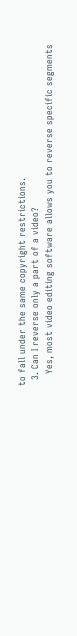to fall under the same copyright restrictions.
  3. Can I reverse only a part of a video?
    Yes, most video editing software allows you to reverse specific segments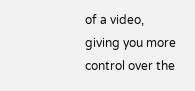of a video, giving you more control over the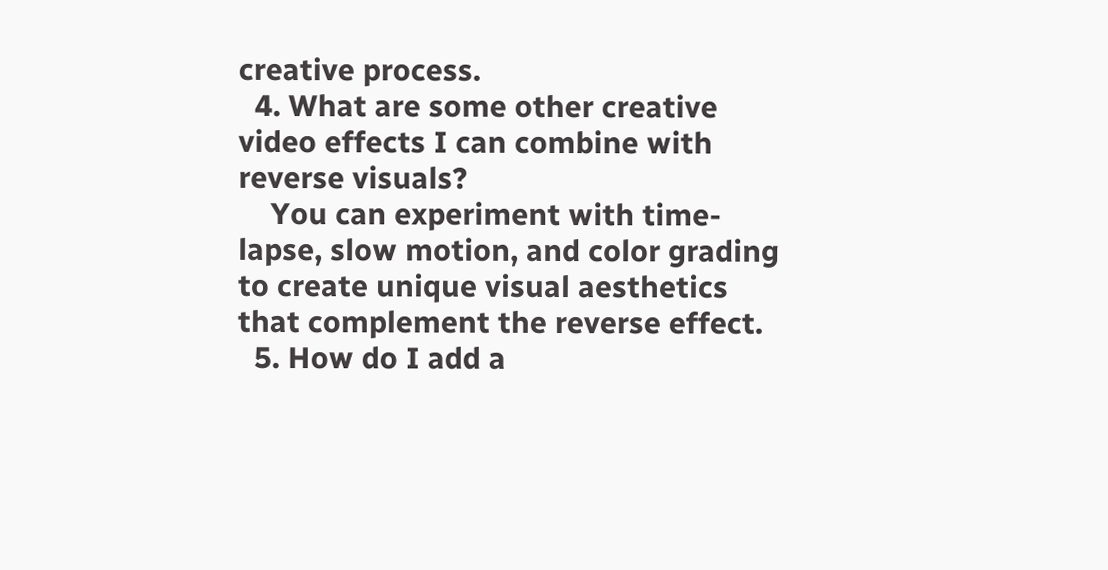creative process.
  4. What are some other creative video effects I can combine with reverse visuals?
    You can experiment with time-lapse, slow motion, and color grading to create unique visual aesthetics that complement the reverse effect.
  5. How do I add a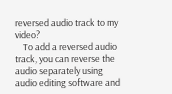reversed audio track to my video?
    To add a reversed audio track, you can reverse the audio separately using audio editing software and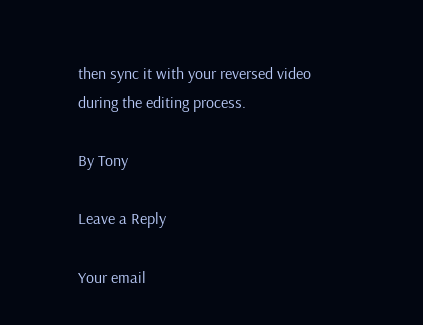then sync it with your reversed video during the editing process.

By Tony

Leave a Reply

Your email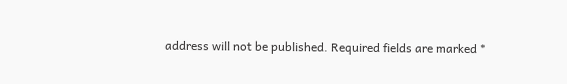address will not be published. Required fields are marked *